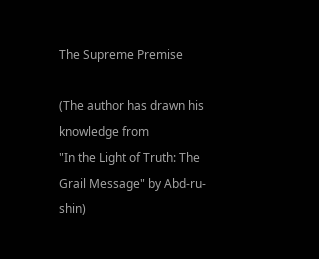The Supreme Premise

(The author has drawn his knowledge from
"In the Light of Truth: The Grail Message" by Abd-ru-shin)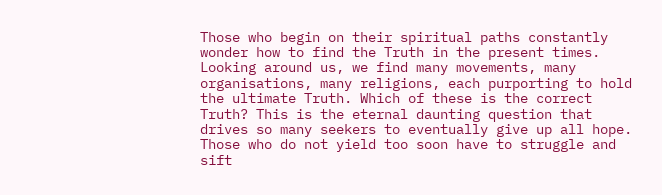Those who begin on their spiritual paths constantly wonder how to find the Truth in the present times. Looking around us, we find many movements, many organisations, many religions, each purporting to hold the ultimate Truth. Which of these is the correct Truth? This is the eternal daunting question that drives so many seekers to eventually give up all hope. Those who do not yield too soon have to struggle and sift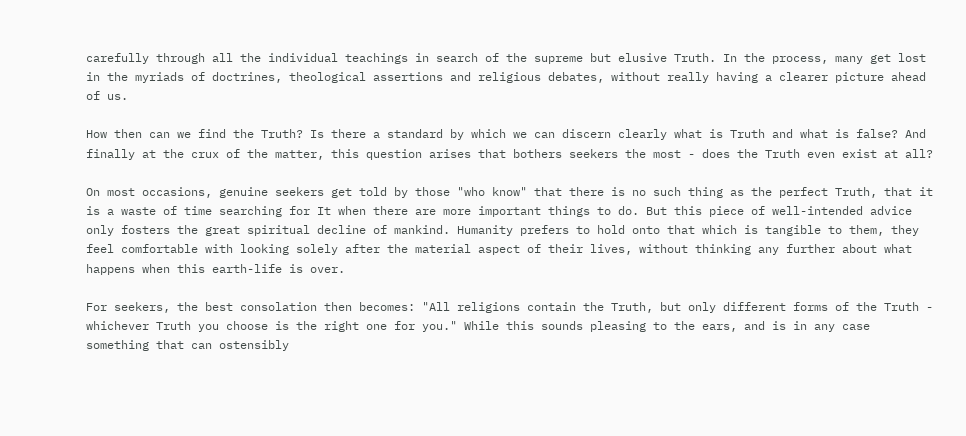carefully through all the individual teachings in search of the supreme but elusive Truth. In the process, many get lost in the myriads of doctrines, theological assertions and religious debates, without really having a clearer picture ahead of us.

How then can we find the Truth? Is there a standard by which we can discern clearly what is Truth and what is false? And finally at the crux of the matter, this question arises that bothers seekers the most - does the Truth even exist at all?

On most occasions, genuine seekers get told by those "who know" that there is no such thing as the perfect Truth, that it is a waste of time searching for It when there are more important things to do. But this piece of well-intended advice only fosters the great spiritual decline of mankind. Humanity prefers to hold onto that which is tangible to them, they feel comfortable with looking solely after the material aspect of their lives, without thinking any further about what happens when this earth-life is over.

For seekers, the best consolation then becomes: "All religions contain the Truth, but only different forms of the Truth - whichever Truth you choose is the right one for you." While this sounds pleasing to the ears, and is in any case something that can ostensibly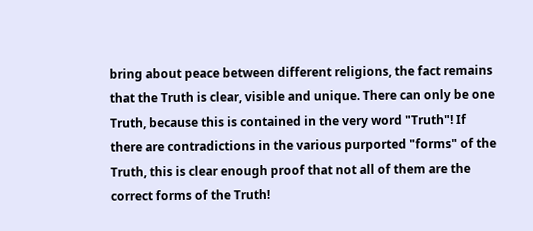bring about peace between different religions, the fact remains that the Truth is clear, visible and unique. There can only be one Truth, because this is contained in the very word "Truth"! If there are contradictions in the various purported "forms" of the Truth, this is clear enough proof that not all of them are the correct forms of the Truth!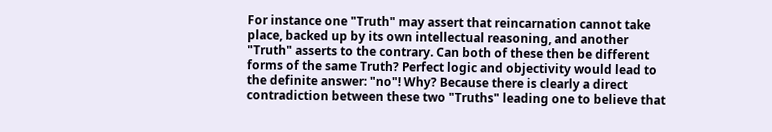For instance one "Truth" may assert that reincarnation cannot take place, backed up by its own intellectual reasoning, and another "Truth" asserts to the contrary. Can both of these then be different forms of the same Truth? Perfect logic and objectivity would lead to the definite answer: "no"! Why? Because there is clearly a direct contradiction between these two "Truths" leading one to believe that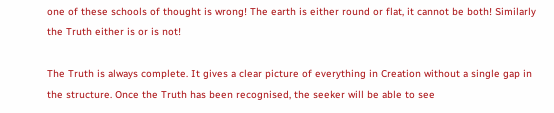one of these schools of thought is wrong! The earth is either round or flat, it cannot be both! Similarly the Truth either is or is not!

The Truth is always complete. It gives a clear picture of everything in Creation without a single gap in the structure. Once the Truth has been recognised, the seeker will be able to see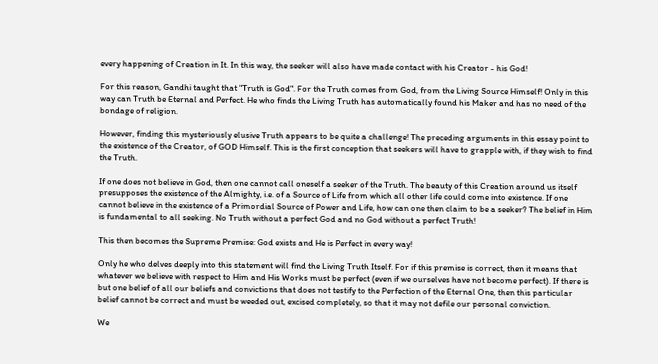every happening of Creation in It. In this way, the seeker will also have made contact with his Creator - his God!

For this reason, Gandhi taught that "Truth is God". For the Truth comes from God, from the Living Source Himself! Only in this way can Truth be Eternal and Perfect. He who finds the Living Truth has automatically found his Maker and has no need of the bondage of religion.

However, finding this mysteriously elusive Truth appears to be quite a challenge! The preceding arguments in this essay point to the existence of the Creator, of GOD Himself. This is the first conception that seekers will have to grapple with, if they wish to find the Truth.

If one does not believe in God, then one cannot call oneself a seeker of the Truth. The beauty of this Creation around us itself presupposes the existence of the Almighty, i.e. of a Source of Life from which all other life could come into existence. If one cannot believe in the existence of a Primordial Source of Power and Life, how can one then claim to be a seeker? The belief in Him is fundamental to all seeking. No Truth without a perfect God and no God without a perfect Truth!

This then becomes the Supreme Premise: God exists and He is Perfect in every way!

Only he who delves deeply into this statement will find the Living Truth Itself. For if this premise is correct, then it means that whatever we believe with respect to Him and His Works must be perfect (even if we ourselves have not become perfect). If there is but one belief of all our beliefs and convictions that does not testify to the Perfection of the Eternal One, then this particular belief cannot be correct and must be weeded out, excised completely, so that it may not defile our personal conviction.

We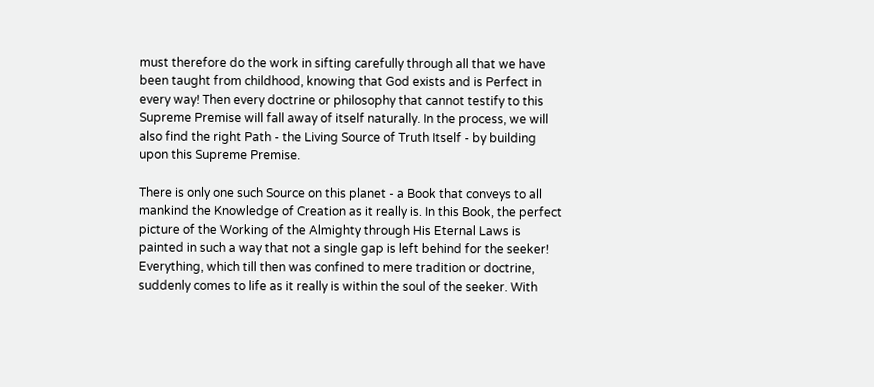must therefore do the work in sifting carefully through all that we have been taught from childhood, knowing that God exists and is Perfect in every way! Then every doctrine or philosophy that cannot testify to this Supreme Premise will fall away of itself naturally. In the process, we will also find the right Path - the Living Source of Truth Itself - by building upon this Supreme Premise.

There is only one such Source on this planet - a Book that conveys to all mankind the Knowledge of Creation as it really is. In this Book, the perfect picture of the Working of the Almighty through His Eternal Laws is painted in such a way that not a single gap is left behind for the seeker! Everything, which till then was confined to mere tradition or doctrine, suddenly comes to life as it really is within the soul of the seeker. With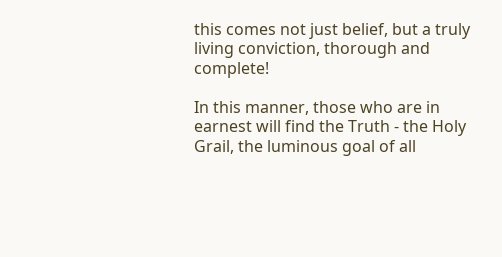this comes not just belief, but a truly living conviction, thorough and complete!

In this manner, those who are in earnest will find the Truth - the Holy Grail, the luminous goal of all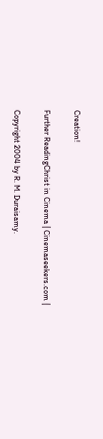Creation!

Further ReadingChrist in Cinema | Cinemaseekers.com |

Copyright 2004 by R. M. Duraisamy.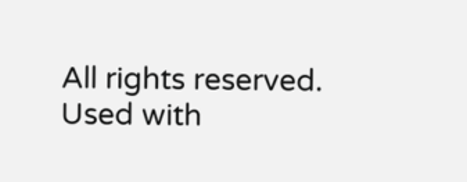All rights reserved. Used with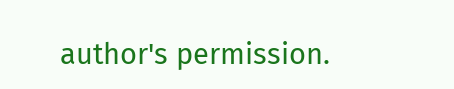author's permission.